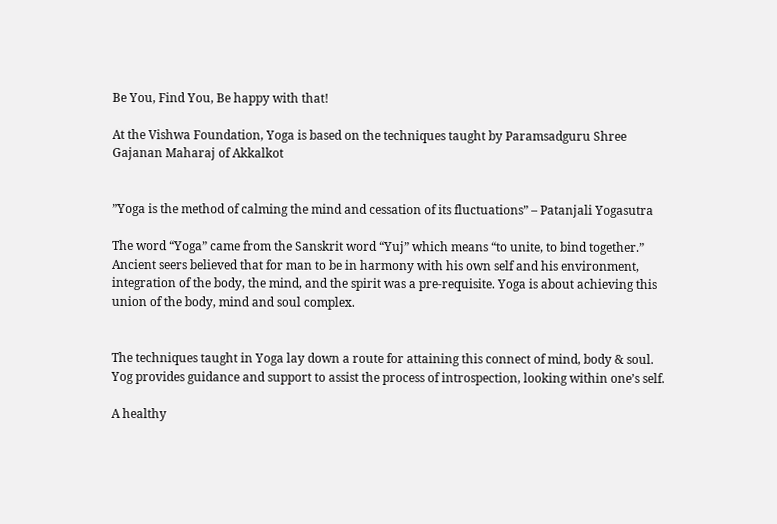Be You, Find You, Be happy with that!

At the Vishwa Foundation, Yoga is based on the techniques taught by Paramsadguru Shree Gajanan Maharaj of Akkalkot


”Yoga is the method of calming the mind and cessation of its fluctuations” – Patanjali Yogasutra

The word “Yoga” came from the Sanskrit word “Yuj” which means “to unite, to bind together.” Ancient seers believed that for man to be in harmony with his own self and his environment, integration of the body, the mind, and the spirit was a pre-requisite. Yoga is about achieving this union of the body, mind and soul complex.


The techniques taught in Yoga lay down a route for attaining this connect of mind, body & soul. Yog provides guidance and support to assist the process of introspection, looking within one’s self.

A healthy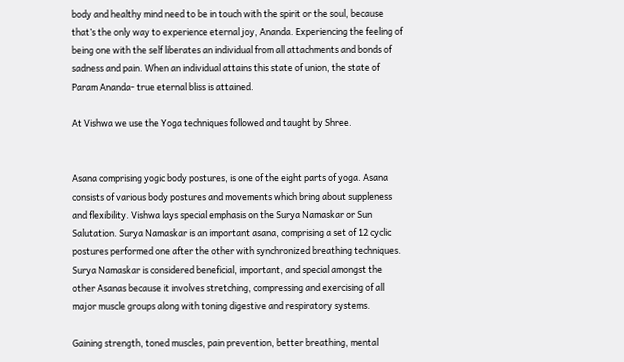body and healthy mind need to be in touch with the spirit or the soul, because that’s the only way to experience eternal joy, Ananda. Experiencing the feeling of being one with the self liberates an individual from all attachments and bonds of sadness and pain. When an individual attains this state of union, the state of Param Ananda- true eternal bliss is attained.

At Vishwa we use the Yoga techniques followed and taught by Shree.


Asana comprising yogic body postures, is one of the eight parts of yoga. Asana consists of various body postures and movements which bring about suppleness and flexibility. Vishwa lays special emphasis on the Surya Namaskar or Sun Salutation. Surya Namaskar is an important asana, comprising a set of 12 cyclic postures performed one after the other with synchronized breathing techniques. Surya Namaskar is considered beneficial, important, and special amongst the other Asanas because it involves stretching, compressing and exercising of all major muscle groups along with toning digestive and respiratory systems.

Gaining strength, toned muscles, pain prevention, better breathing, mental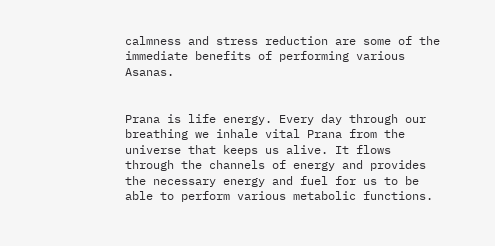calmness and stress reduction are some of the immediate benefits of performing various Asanas.


Prana is life energy. Every day through our breathing we inhale vital Prana from the universe that keeps us alive. It flows through the channels of energy and provides the necessary energy and fuel for us to be able to perform various metabolic functions.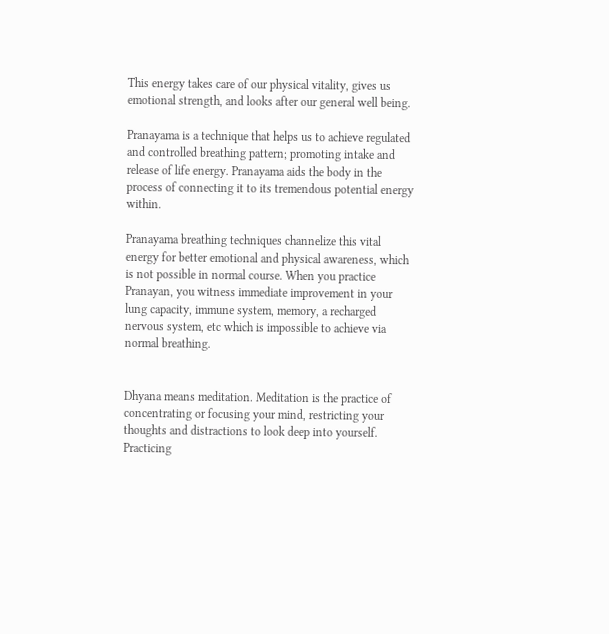This energy takes care of our physical vitality, gives us emotional strength, and looks after our general well being.

Pranayama is a technique that helps us to achieve regulated and controlled breathing pattern; promoting intake and release of life energy. Pranayama aids the body in the process of connecting it to its tremendous potential energy within.

Pranayama breathing techniques channelize this vital energy for better emotional and physical awareness, which is not possible in normal course. When you practice Pranayan, you witness immediate improvement in your lung capacity, immune system, memory, a recharged nervous system, etc which is impossible to achieve via normal breathing.


Dhyana means meditation. Meditation is the practice of concentrating or focusing your mind, restricting your thoughts and distractions to look deep into yourself. Practicing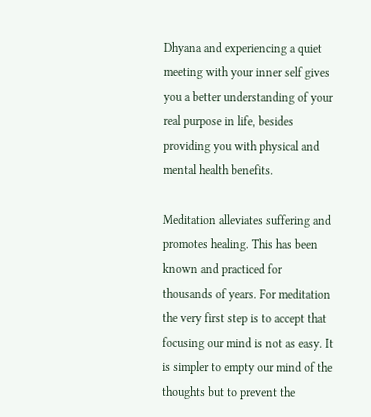Dhyana and experiencing a quiet meeting with your inner self gives you a better understanding of your real purpose in life, besides providing you with physical and mental health benefits.

Meditation alleviates suffering and promotes healing. This has been known and practiced for thousands of years. For meditation the very first step is to accept that focusing our mind is not as easy. It is simpler to empty our mind of the thoughts but to prevent the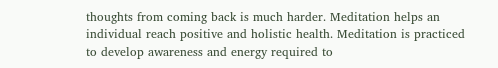thoughts from coming back is much harder. Meditation helps an individual reach positive and holistic health. Meditation is practiced to develop awareness and energy required to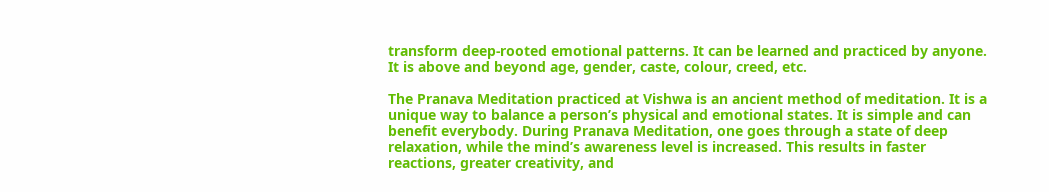transform deep-rooted emotional patterns. It can be learned and practiced by anyone. It is above and beyond age, gender, caste, colour, creed, etc.

The Pranava Meditation practiced at Vishwa is an ancient method of meditation. It is a unique way to balance a person’s physical and emotional states. It is simple and can benefit everybody. During Pranava Meditation, one goes through a state of deep relaxation, while the mind’s awareness level is increased. This results in faster reactions, greater creativity, and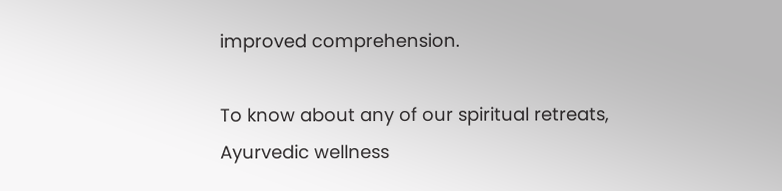improved comprehension.

To know about any of our spiritual retreats, Ayurvedic wellness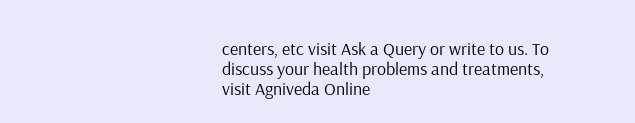centers, etc visit Ask a Query or write to us. To discuss your health problems and treatments, visit Agniveda Online